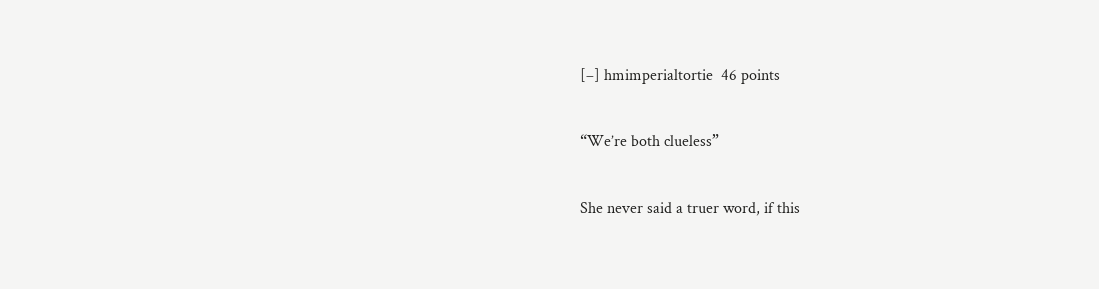[–] hmimperialtortie  46 points

“We’re both clueless”

She never said a truer word, if this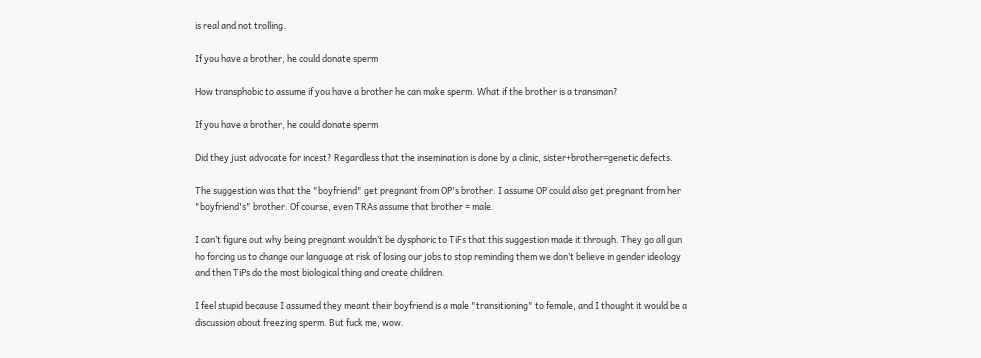is real and not trolling.

If you have a brother, he could donate sperm

How transphobic to assume if you have a brother he can make sperm. What if the brother is a transman?

If you have a brother, he could donate sperm

Did they just advocate for incest? Regardless that the insemination is done by a clinic, sister+brother=genetic defects.

The suggestion was that the "boyfriend" get pregnant from OP's brother. I assume OP could also get pregnant from her "boyfriend's" brother. Of course, even TRAs assume that brother = male.

I can’t figure out why being pregnant wouldn’t be dysphoric to TiFs that this suggestion made it through. They go all gun ho forcing us to change our language at risk of losing our jobs to stop reminding them we don’t believe in gender ideology and then TiPs do the most biological thing and create children.

I feel stupid because I assumed they meant their boyfriend is a male "transitioning" to female, and I thought it would be a discussion about freezing sperm. But fuck me, wow.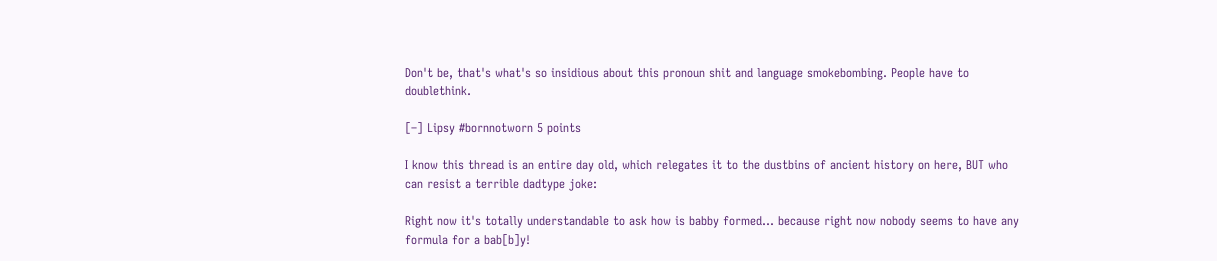Don't be, that's what's so insidious about this pronoun shit and language smokebombing. People have to doublethink.

[–] Lipsy #bornnotworn 5 points

I know this thread is an entire day old, which relegates it to the dustbins of ancient history on here, BUT who can resist a terrible dadtype joke:

Right now it's totally understandable to ask how is babby formed... because right now nobody seems to have any formula for a bab[b]y!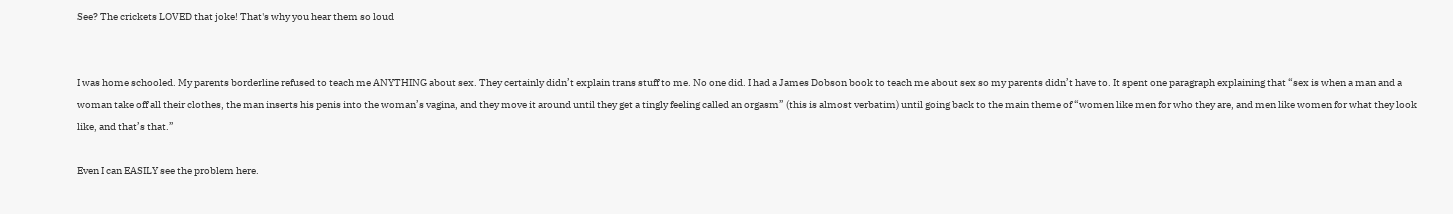See? The crickets LOVED that joke! That's why you hear them so loud


I was home schooled. My parents borderline refused to teach me ANYTHING about sex. They certainly didn’t explain trans stuff to me. No one did. I had a James Dobson book to teach me about sex so my parents didn’t have to. It spent one paragraph explaining that “sex is when a man and a woman take off all their clothes, the man inserts his penis into the woman’s vagina, and they move it around until they get a tingly feeling called an orgasm” (this is almost verbatim) until going back to the main theme of “women like men for who they are, and men like women for what they look like, and that’s that.”

Even I can EASILY see the problem here.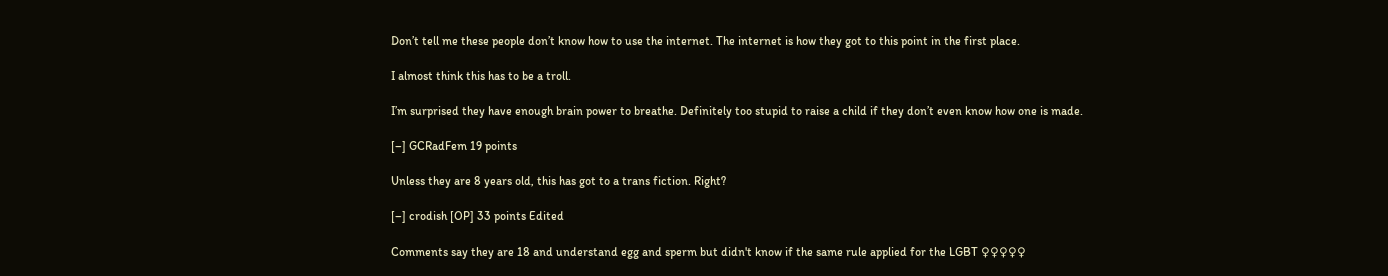Don’t tell me these people don’t know how to use the internet. The internet is how they got to this point in the first place.

I almost think this has to be a troll.

I’m surprised they have enough brain power to breathe. Definitely too stupid to raise a child if they don’t even know how one is made.

[–] GCRadFem 19 points

Unless they are 8 years old, this has got to a trans fiction. Right?

[–] crodish [OP] 33 points Edited

Comments say they are 18 and understand egg and sperm but didn't know if the same rule applied for the LGBT ♀♀♀♀♀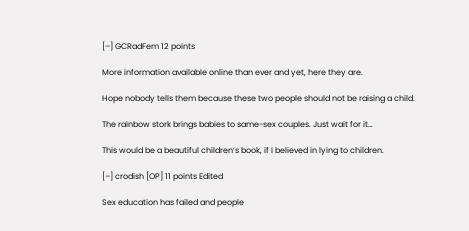[–] GCRadFem 12 points

More information available online than ever and yet, here they are.

Hope nobody tells them because these two people should not be raising a child.

The rainbow stork brings babies to same-sex couples. Just wait for it…

This would be a beautiful children’s book, if I believed in lying to children.

[–] crodish [OP] 11 points Edited

Sex education has failed and people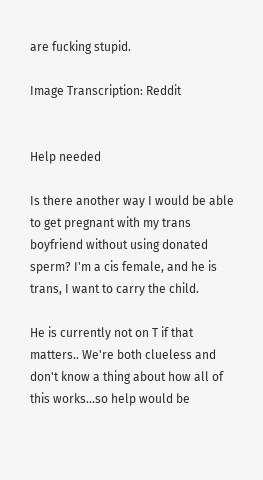are fucking stupid.

Image Transcription: Reddit


Help needed

Is there another way I would be able to get pregnant with my trans boyfriend without using donated sperm? I'm a cis female, and he is trans, I want to carry the child.

He is currently not on T if that matters.. We're both clueless and don't know a thing about how all of this works...so help would be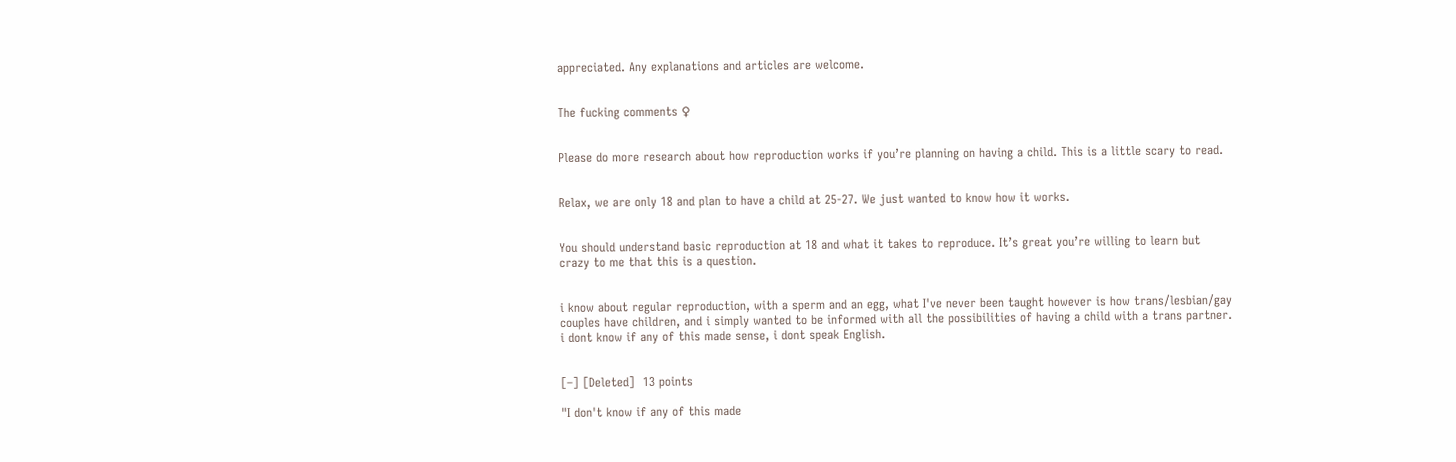appreciated. Any explanations and articles are welcome.


The fucking comments ♀


Please do more research about how reproduction works if you’re planning on having a child. This is a little scary to read.


Relax, we are only 18 and plan to have a child at 25-27. We just wanted to know how it works.


You should understand basic reproduction at 18 and what it takes to reproduce. It’s great you’re willing to learn but crazy to me that this is a question.


i know about regular reproduction, with a sperm and an egg, what I've never been taught however is how trans/lesbian/gay couples have children, and i simply wanted to be informed with all the possibilities of having a child with a trans partner. i dont know if any of this made sense, i dont speak English.


[–] [Deleted]  13 points

"I don't know if any of this made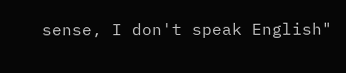sense, I don't speak English"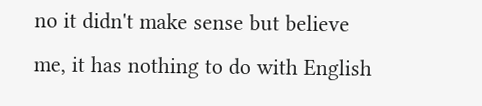no it didn't make sense but believe me, it has nothing to do with English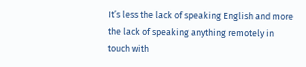It’s less the lack of speaking English and more the lack of speaking anything remotely in touch with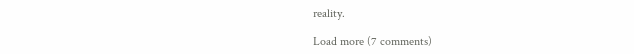reality.

Load more (7 comments)